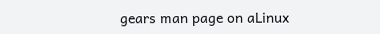gears man page on aLinux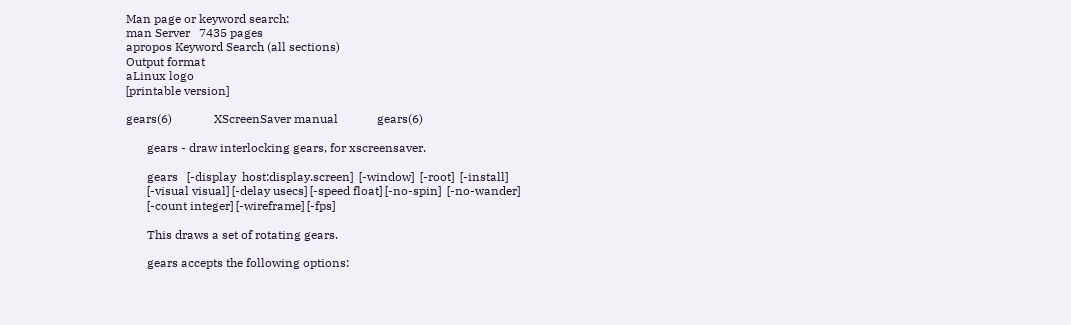Man page or keyword search:
man Server   7435 pages
apropos Keyword Search (all sections)
Output format
aLinux logo
[printable version]

gears(6)              XScreenSaver manual             gears(6)

       gears - draw interlocking gears, for xscreensaver.

       gears   [-display  host:display.screen]  [-window]  [-root]  [-install]
       [-visual visual] [-delay usecs] [-speed float] [-no-spin]  [-no-wander]
       [-count integer] [-wireframe] [-fps]

       This draws a set of rotating gears.

       gears accepts the following options: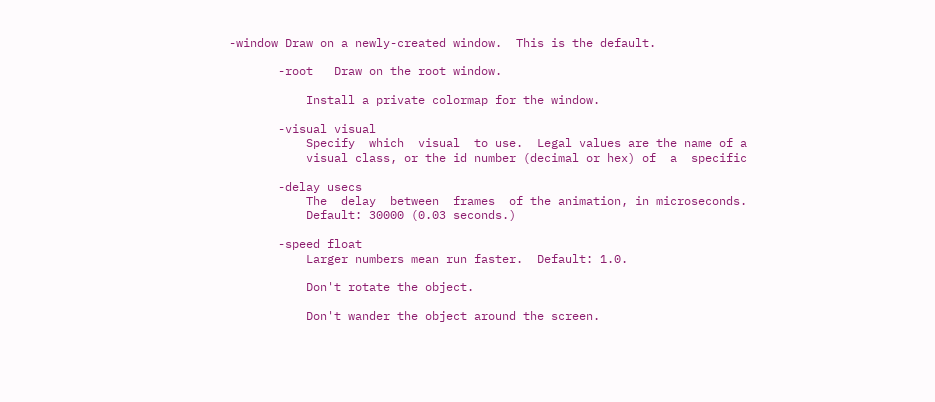-window Draw on a newly-created window.  This is the default.

       -root   Draw on the root window.

           Install a private colormap for the window.

       -visual visual
           Specify  which  visual  to use.  Legal values are the name of a
           visual class, or the id number (decimal or hex) of  a  specific

       -delay usecs
           The  delay  between  frames  of the animation, in microseconds.
           Default: 30000 (0.03 seconds.)

       -speed float
           Larger numbers mean run faster.  Default: 1.0.

           Don't rotate the object.

           Don't wander the object around the screen.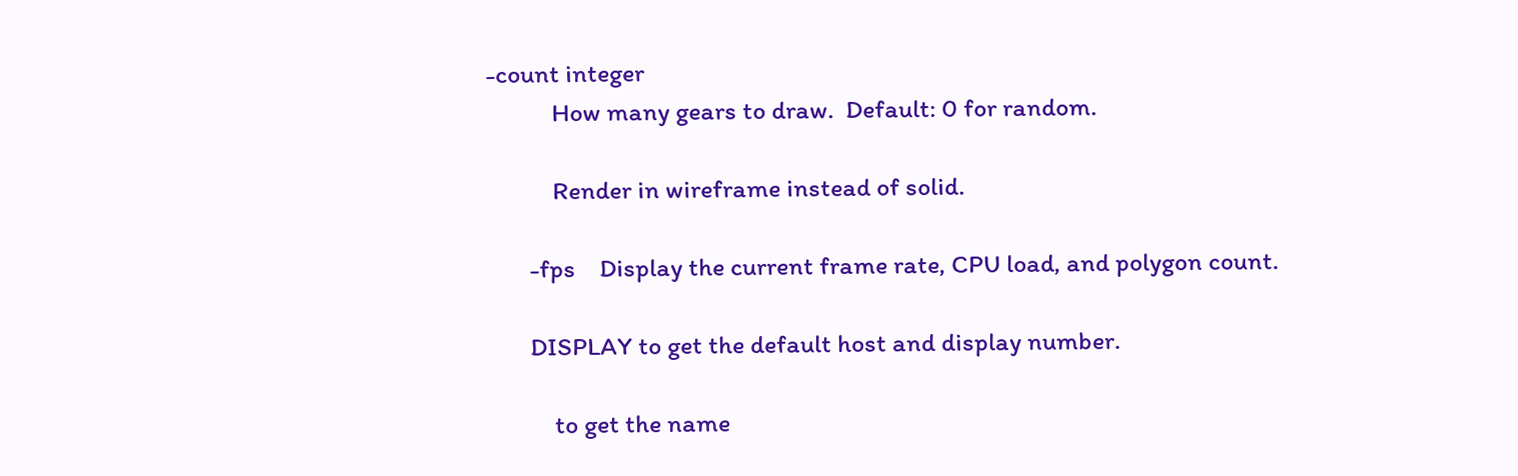-count integer
           How many gears to draw.  Default: 0 for random.

           Render in wireframe instead of solid.

       -fps    Display the current frame rate, CPU load, and polygon count.

       DISPLAY to get the default host and display number.

           to get the name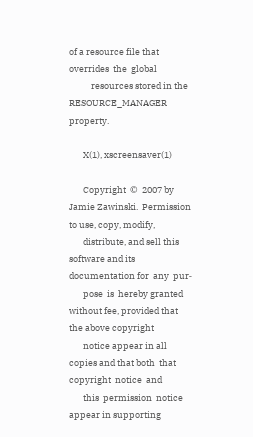of a resource file that  overrides  the  global
           resources stored in the RESOURCE_MANAGER property.

       X(1), xscreensaver(1)

       Copyright  ©  2007 by Jamie Zawinski.  Permission to use, copy, modify,
       distribute, and sell this software and its documentation for  any  pur‐
       pose  is  hereby granted without fee, provided that the above copyright
       notice appear in all copies and that both  that  copyright  notice  and
       this  permission  notice appear in supporting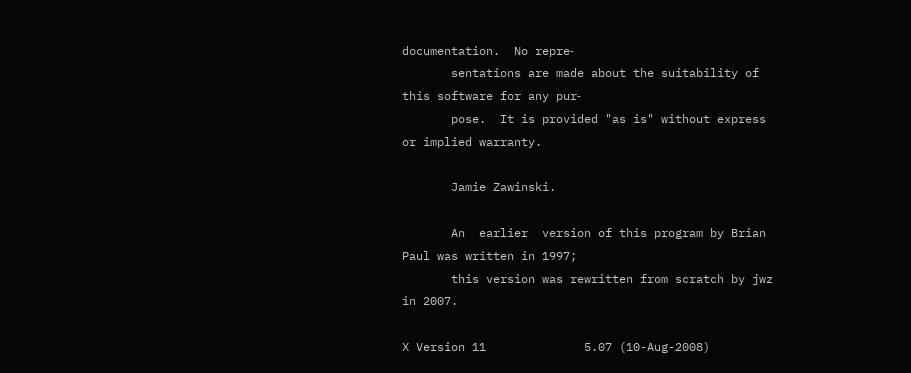documentation.  No repre‐
       sentations are made about the suitability of this software for any pur‐
       pose.  It is provided "as is" without express or implied warranty.

       Jamie Zawinski.

       An  earlier  version of this program by Brian Paul was written in 1997;
       this version was rewritten from scratch by jwz in 2007.

X Version 11              5.07 (10-Aug-2008)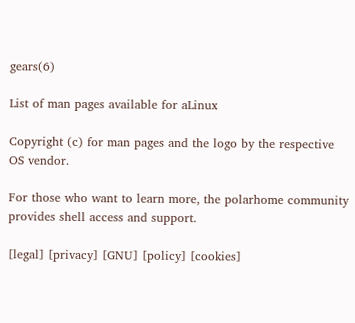gears(6)

List of man pages available for aLinux

Copyright (c) for man pages and the logo by the respective OS vendor.

For those who want to learn more, the polarhome community provides shell access and support.

[legal] [privacy] [GNU] [policy] [cookies]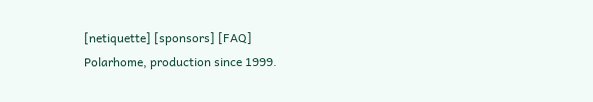[netiquette] [sponsors] [FAQ]
Polarhome, production since 1999.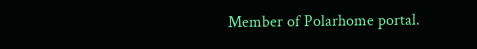Member of Polarhome portal.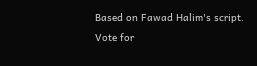Based on Fawad Halim's script.
Vote for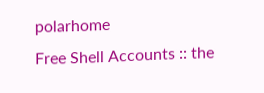polarhome
Free Shell Accounts :: the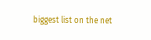biggest list on the net